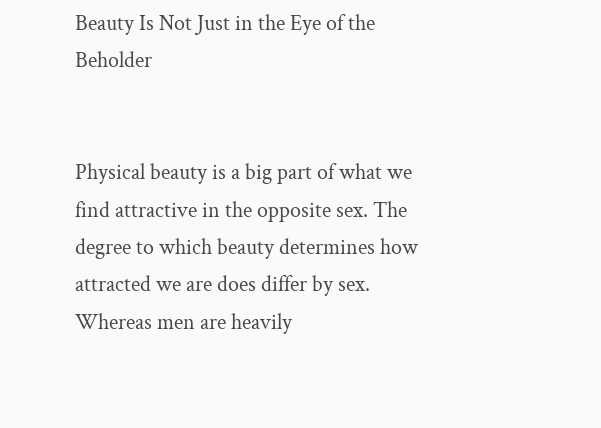Beauty Is Not Just in the Eye of the Beholder


Physical beauty is a big part of what we find attractive in the opposite sex. The degree to which beauty determines how attracted we are does differ by sex. Whereas men are heavily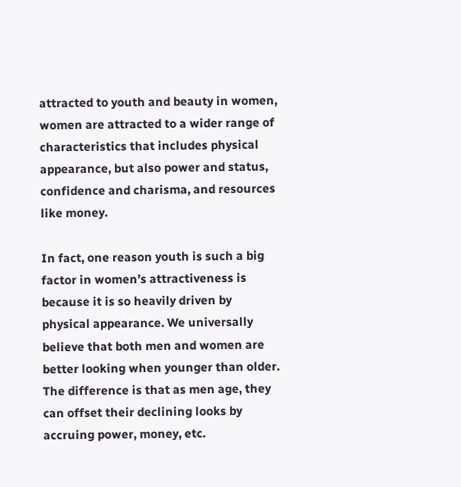attracted to youth and beauty in women, women are attracted to a wider range of characteristics that includes physical appearance, but also power and status, confidence and charisma, and resources like money.

In fact, one reason youth is such a big factor in women’s attractiveness is because it is so heavily driven by physical appearance. We universally believe that both men and women are better looking when younger than older. The difference is that as men age, they can offset their declining looks by accruing power, money, etc.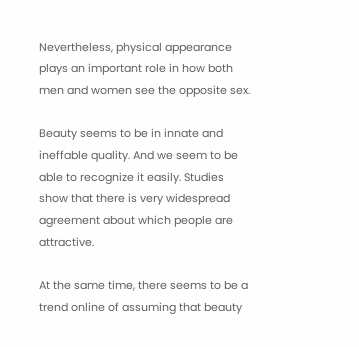Nevertheless, physical appearance plays an important role in how both men and women see the opposite sex.

Beauty seems to be in innate and ineffable quality. And we seem to be able to recognize it easily. Studies show that there is very widespread agreement about which people are attractive.

At the same time, there seems to be a trend online of assuming that beauty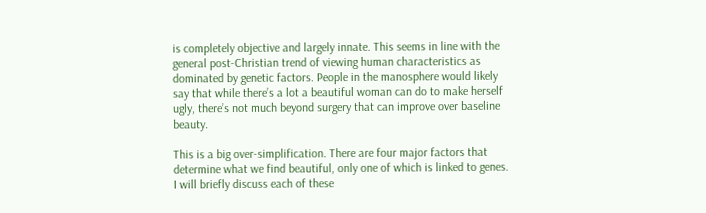is completely objective and largely innate. This seems in line with the general post-Christian trend of viewing human characteristics as dominated by genetic factors. People in the manosphere would likely say that while there’s a lot a beautiful woman can do to make herself ugly, there’s not much beyond surgery that can improve over baseline beauty.

This is a big over-simplification. There are four major factors that determine what we find beautiful, only one of which is linked to genes. I will briefly discuss each of these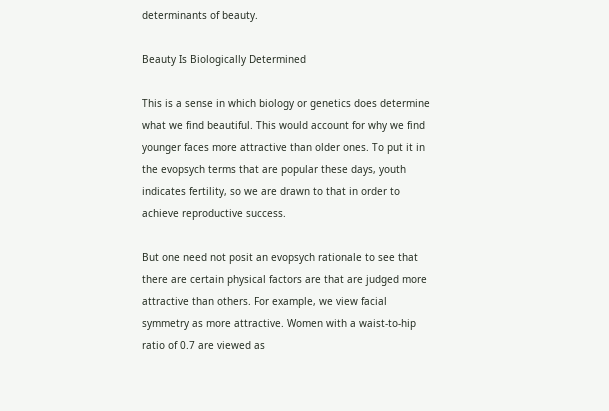determinants of beauty.

Beauty Is Biologically Determined

This is a sense in which biology or genetics does determine what we find beautiful. This would account for why we find younger faces more attractive than older ones. To put it in the evopsych terms that are popular these days, youth indicates fertility, so we are drawn to that in order to achieve reproductive success.

But one need not posit an evopsych rationale to see that there are certain physical factors are that are judged more attractive than others. For example, we view facial symmetry as more attractive. Women with a waist-to-hip ratio of 0.7 are viewed as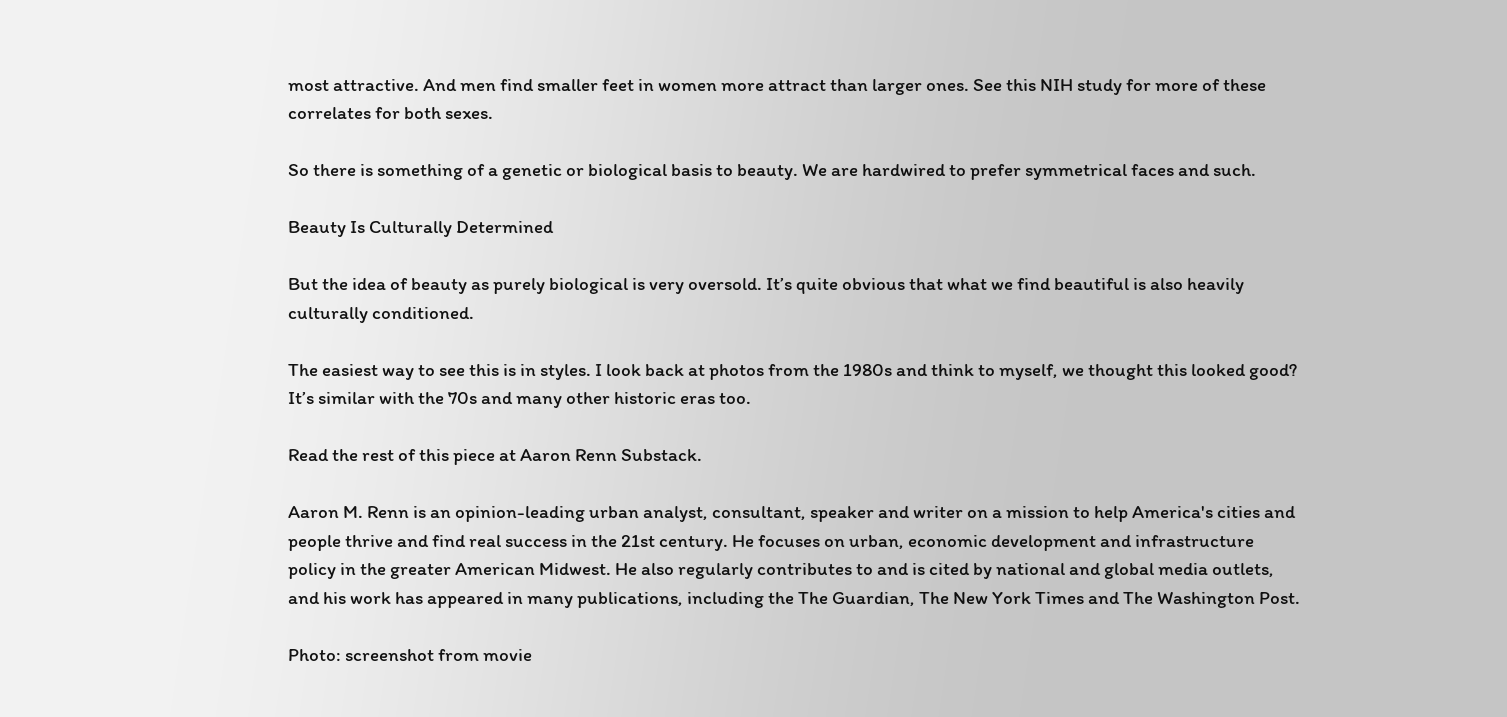most attractive. And men find smaller feet in women more attract than larger ones. See this NIH study for more of these correlates for both sexes.

So there is something of a genetic or biological basis to beauty. We are hardwired to prefer symmetrical faces and such.

Beauty Is Culturally Determined

But the idea of beauty as purely biological is very oversold. It’s quite obvious that what we find beautiful is also heavily culturally conditioned.

The easiest way to see this is in styles. I look back at photos from the 1980s and think to myself, we thought this looked good? It’s similar with the 70s and many other historic eras too.

Read the rest of this piece at Aaron Renn Substack.

Aaron M. Renn is an opinion-leading urban analyst, consultant, speaker and writer on a mission to help America's cities and people thrive and find real success in the 21st century. He focuses on urban, economic development and infrastructure policy in the greater American Midwest. He also regularly contributes to and is cited by national and global media outlets, and his work has appeared in many publications, including the The Guardian, The New York Times and The Washington Post.

Photo: screenshot from movie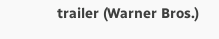trailer (Warner Bros.)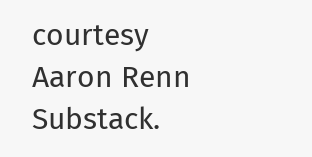courtesy Aaron Renn Substack.